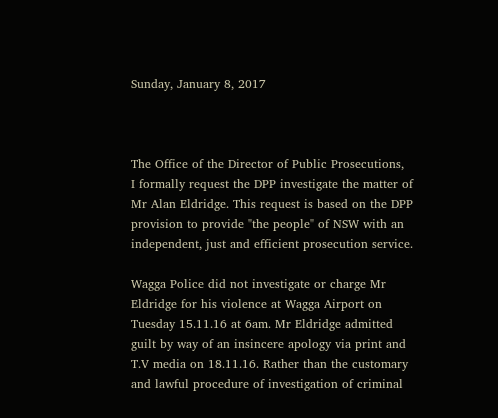Sunday, January 8, 2017



The Office of the Director of Public Prosecutions,
I formally request the DPP investigate the matter of Mr Alan Eldridge. This request is based on the DPP provision to provide "the people" of NSW with an independent, just and efficient prosecution service.

Wagga Police did not investigate or charge Mr Eldridge for his violence at Wagga Airport on Tuesday 15.11.16 at 6am. Mr Eldridge admitted guilt by way of an insincere apology via print and T.V media on 18.11.16. Rather than the customary and lawful procedure of investigation of criminal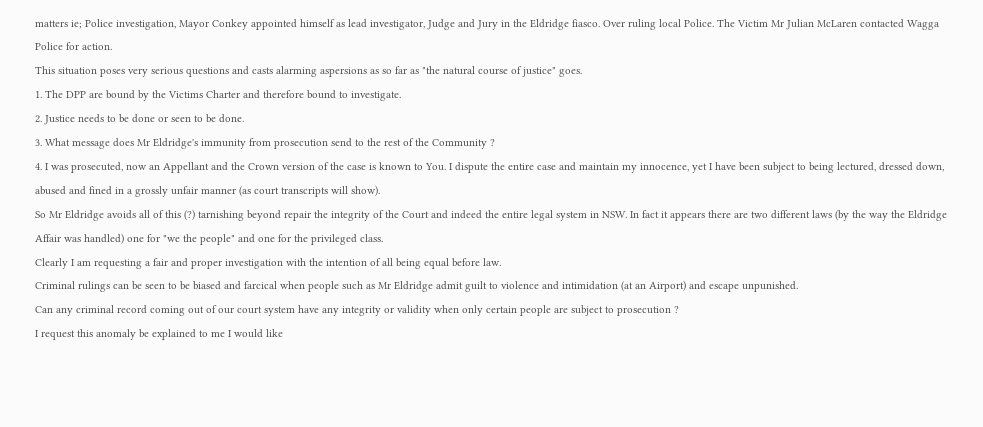matters ie; Police investigation, Mayor Conkey appointed himself as lead investigator, Judge and Jury in the Eldridge fiasco. Over ruling local Police. The Victim Mr Julian McLaren contacted Wagga Police for action.
This situation poses very serious questions and casts alarming aspersions as so far as "the natural course of justice" goes.
1. The DPP are bound by the Victims Charter and therefore bound to investigate.
2. Justice needs to be done or seen to be done.
3. What message does Mr Eldridge's immunity from prosecution send to the rest of the Community ?
4. I was prosecuted, now an Appellant and the Crown version of the case is known to You. I dispute the entire case and maintain my innocence, yet I have been subject to being lectured, dressed down, abused and fined in a grossly unfair manner (as court transcripts will show).
So Mr Eldridge avoids all of this (?) tarnishing beyond repair the integrity of the Court and indeed the entire legal system in NSW. In fact it appears there are two different laws (by the way the Eldridge Affair was handled) one for "we the people" and one for the privileged class.
Clearly I am requesting a fair and proper investigation with the intention of all being equal before law.
Criminal rulings can be seen to be biased and farcical when people such as Mr Eldridge admit guilt to violence and intimidation (at an Airport) and escape unpunished.
Can any criminal record coming out of our court system have any integrity or validity when only certain people are subject to prosecution ?
I request this anomaly be explained to me I would like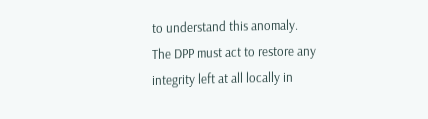to understand this anomaly.
The DPP must act to restore any integrity left at all locally in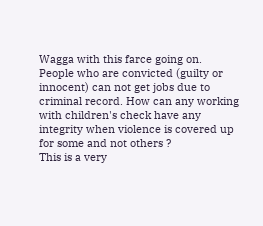Wagga with this farce going on.
People who are convicted (guilty or innocent) can not get jobs due to criminal record. How can any working with children's check have any integrity when violence is covered up for some and not others ?
This is a very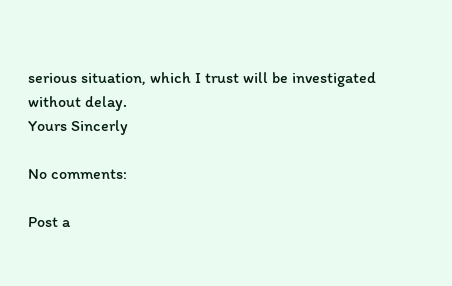serious situation, which I trust will be investigated without delay.
Yours Sincerly

No comments:

Post a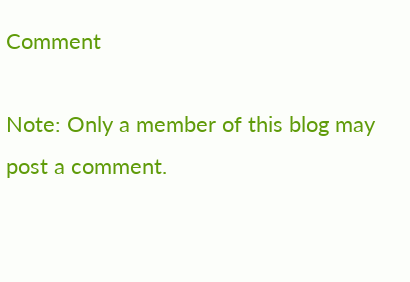Comment

Note: Only a member of this blog may post a comment.